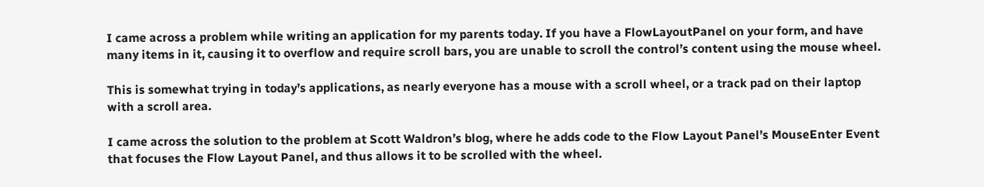I came across a problem while writing an application for my parents today. If you have a FlowLayoutPanel on your form, and have many items in it, causing it to overflow and require scroll bars, you are unable to scroll the control’s content using the mouse wheel.

This is somewhat trying in today’s applications, as nearly everyone has a mouse with a scroll wheel, or a track pad on their laptop with a scroll area.

I came across the solution to the problem at Scott Waldron’s blog, where he adds code to the Flow Layout Panel’s MouseEnter Event that focuses the Flow Layout Panel, and thus allows it to be scrolled with the wheel.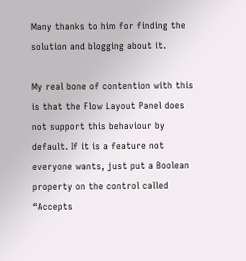Many thanks to him for finding the solution and blogging about it.

My real bone of contention with this is that the Flow Layout Panel does not support this behaviour by default. If it is a feature not everyone wants, just put a Boolean property on the control called “Accepts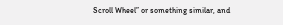Scroll Wheel” or something similar, and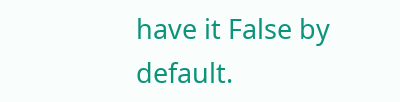have it False by default.